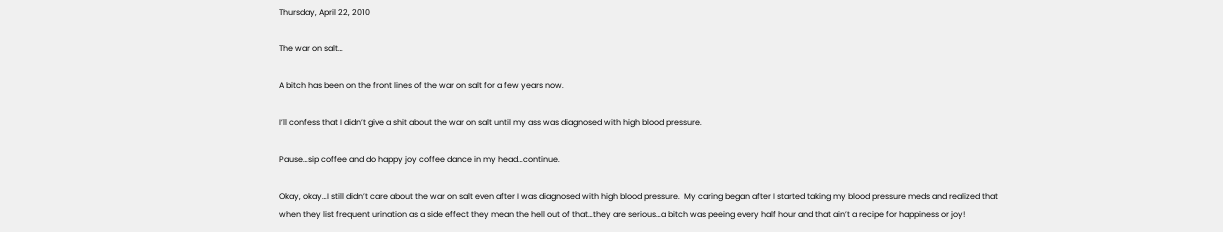Thursday, April 22, 2010

The war on salt…

A bitch has been on the front lines of the war on salt for a few years now.

I’ll confess that I didn’t give a shit about the war on salt until my ass was diagnosed with high blood pressure.

Pause…sip coffee and do happy joy coffee dance in my head…continue.

Okay, okay…I still didn’t care about the war on salt even after I was diagnosed with high blood pressure.  My caring began after I started taking my blood pressure meds and realized that when they list frequent urination as a side effect they mean the hell out of that…they are serious…a bitch was peeing every half hour and that ain’t a recipe for happiness or joy!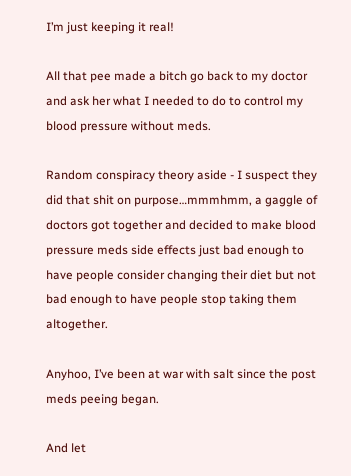I’m just keeping it real!

All that pee made a bitch go back to my doctor and ask her what I needed to do to control my blood pressure without meds.

Random conspiracy theory aside - I suspect they did that shit on purpose…mmmhmm, a gaggle of doctors got together and decided to make blood pressure meds side effects just bad enough to have people consider changing their diet but not bad enough to have people stop taking them altogether.

Anyhoo, I’ve been at war with salt since the post meds peeing began.

And let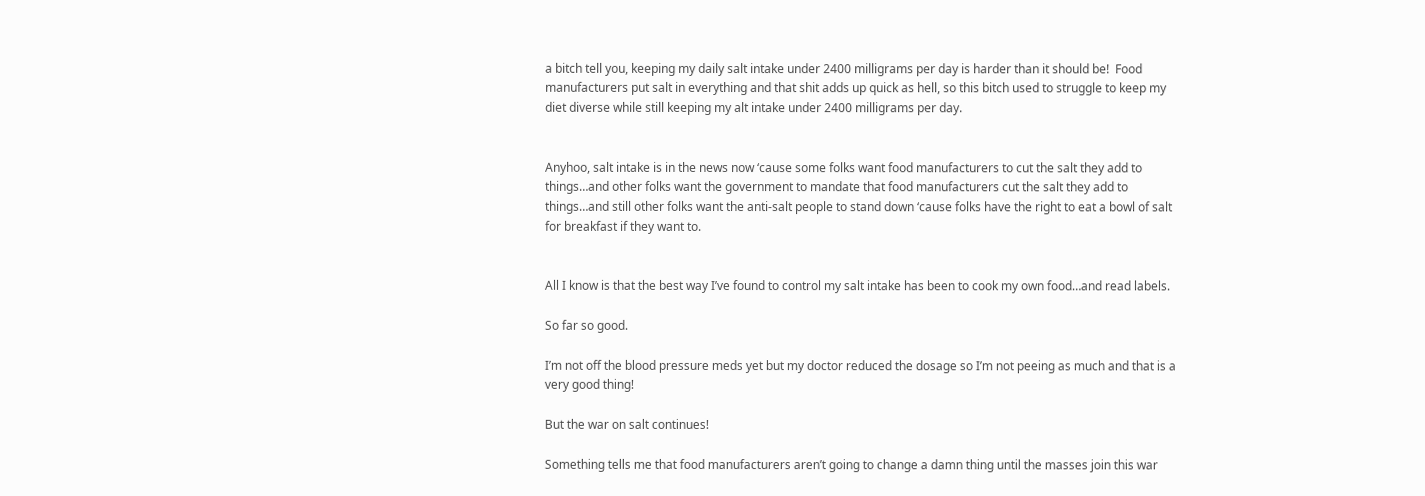a bitch tell you, keeping my daily salt intake under 2400 milligrams per day is harder than it should be!  Food manufacturers put salt in everything and that shit adds up quick as hell, so this bitch used to struggle to keep my diet diverse while still keeping my alt intake under 2400 milligrams per day.


Anyhoo, salt intake is in the news now ‘cause some folks want food manufacturers to cut the salt they add to things…and other folks want the government to mandate that food manufacturers cut the salt they add to things…and still other folks want the anti-salt people to stand down ‘cause folks have the right to eat a bowl of salt for breakfast if they want to.


All I know is that the best way I’ve found to control my salt intake has been to cook my own food…and read labels.

So far so good.

I’m not off the blood pressure meds yet but my doctor reduced the dosage so I’m not peeing as much and that is a very good thing!

But the war on salt continues!

Something tells me that food manufacturers aren’t going to change a damn thing until the masses join this war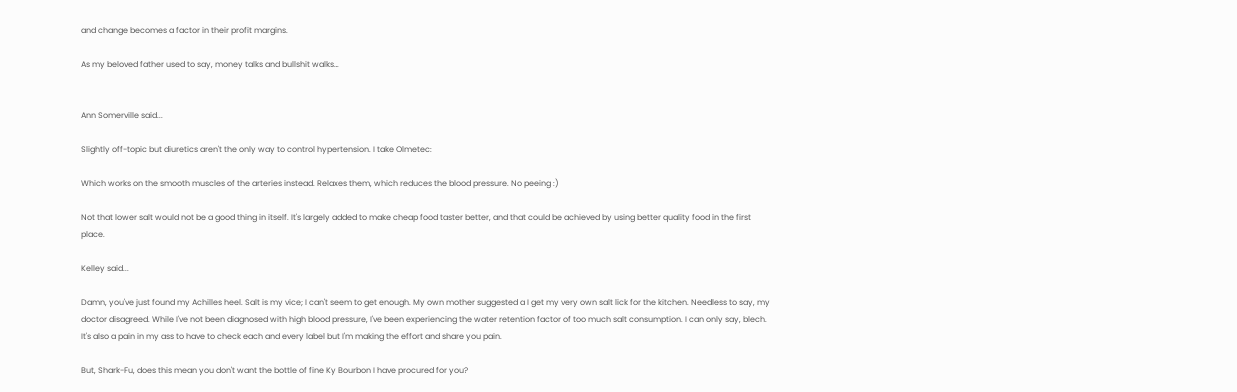and change becomes a factor in their profit margins.

As my beloved father used to say, money talks and bullshit walks…


Ann Somerville said...

Slightly off-topic but diuretics aren't the only way to control hypertension. I take Olmetec:

Which works on the smooth muscles of the arteries instead. Relaxes them, which reduces the blood pressure. No peeing :)

Not that lower salt would not be a good thing in itself. It's largely added to make cheap food taster better, and that could be achieved by using better quality food in the first place.

Kelley said...

Damn, you've just found my Achilles heel. Salt is my vice; I can't seem to get enough. My own mother suggested a I get my very own salt lick for the kitchen. Needless to say, my doctor disagreed. While I've not been diagnosed with high blood pressure, I've been experiencing the water retention factor of too much salt consumption. I can only say, blech. It's also a pain in my ass to have to check each and every label but I'm making the effort and share you pain.

But, Shark-Fu, does this mean you don't want the bottle of fine Ky Bourbon I have procured for you?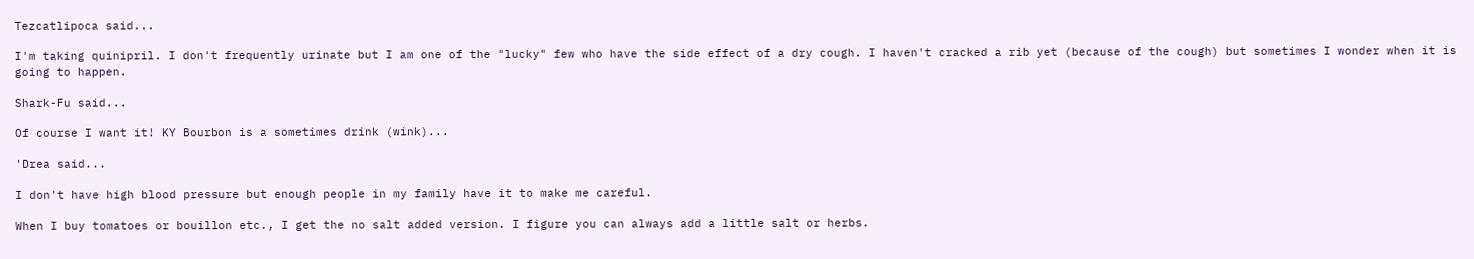Tezcatlipoca said...

I'm taking quinipril. I don't frequently urinate but I am one of the "lucky" few who have the side effect of a dry cough. I haven't cracked a rib yet (because of the cough) but sometimes I wonder when it is going to happen.

Shark-Fu said...

Of course I want it! KY Bourbon is a sometimes drink (wink)...

'Drea said...

I don't have high blood pressure but enough people in my family have it to make me careful.

When I buy tomatoes or bouillon etc., I get the no salt added version. I figure you can always add a little salt or herbs.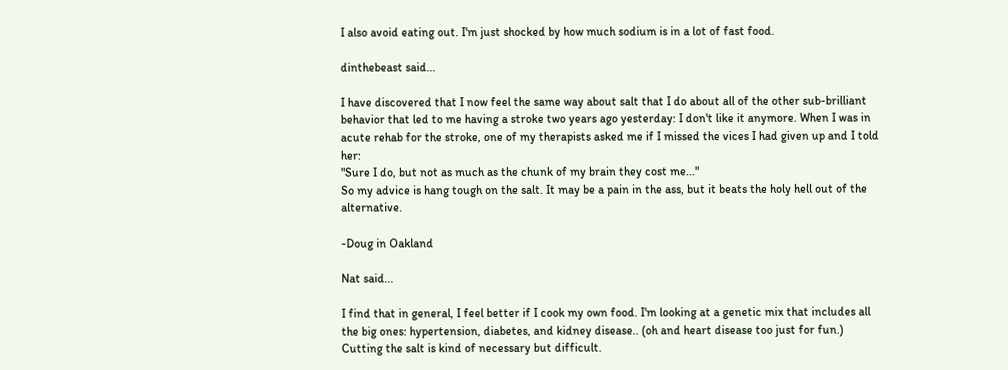I also avoid eating out. I'm just shocked by how much sodium is in a lot of fast food.

dinthebeast said...

I have discovered that I now feel the same way about salt that I do about all of the other sub-brilliant behavior that led to me having a stroke two years ago yesterday: I don't like it anymore. When I was in acute rehab for the stroke, one of my therapists asked me if I missed the vices I had given up and I told her:
"Sure I do, but not as much as the chunk of my brain they cost me..."
So my advice is hang tough on the salt. It may be a pain in the ass, but it beats the holy hell out of the alternative.

-Doug in Oakland

Nat said...

I find that in general, I feel better if I cook my own food. I'm looking at a genetic mix that includes all the big ones: hypertension, diabetes, and kidney disease.. (oh and heart disease too just for fun.) Cutting the salt is kind of necessary but difficult.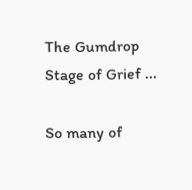The Gumdrop Stage of Grief ...

So many of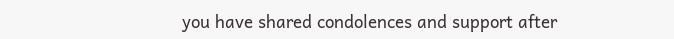you have shared condolences and support after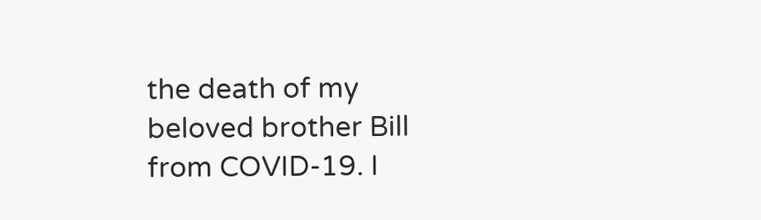the death of my beloved brother Bill from COVID-19. I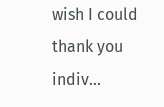wish I could thank you indiv...